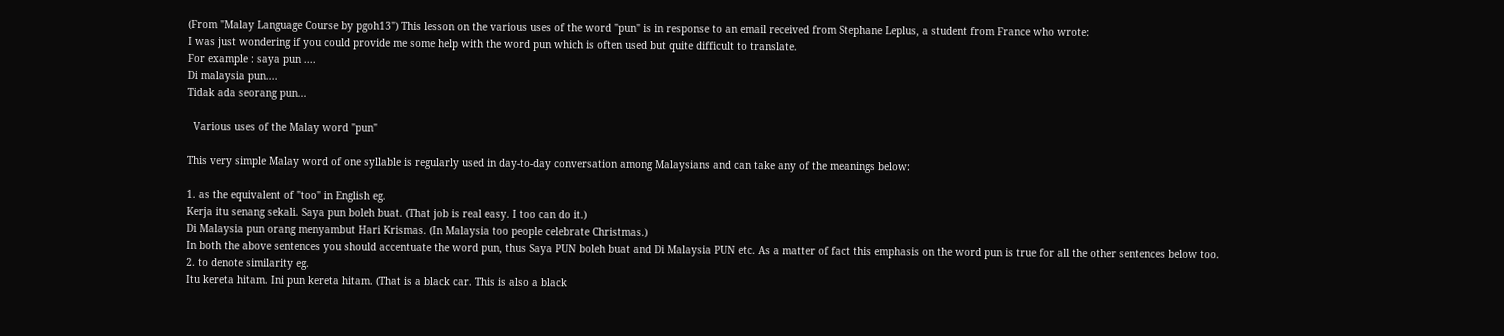(From "Malay Language Course by pgoh13") This lesson on the various uses of the word "pun" is in response to an email received from Stephane Leplus, a student from France who wrote:
I was just wondering if you could provide me some help with the word pun which is often used but quite difficult to translate.
For example : saya pun ....
Di malaysia pun....
Tidak ada seorang pun...

  Various uses of the Malay word "pun"

This very simple Malay word of one syllable is regularly used in day-to-day conversation among Malaysians and can take any of the meanings below:

1. as the equivalent of "too" in English eg.
Kerja itu senang sekali. Saya pun boleh buat. (That job is real easy. I too can do it.)
Di Malaysia pun orang menyambut Hari Krismas. (In Malaysia too people celebrate Christmas.)
In both the above sentences you should accentuate the word pun, thus Saya PUN boleh buat and Di Malaysia PUN etc. As a matter of fact this emphasis on the word pun is true for all the other sentences below too.
2. to denote similarity eg.
Itu kereta hitam. Ini pun kereta hitam. (That is a black car. This is also a black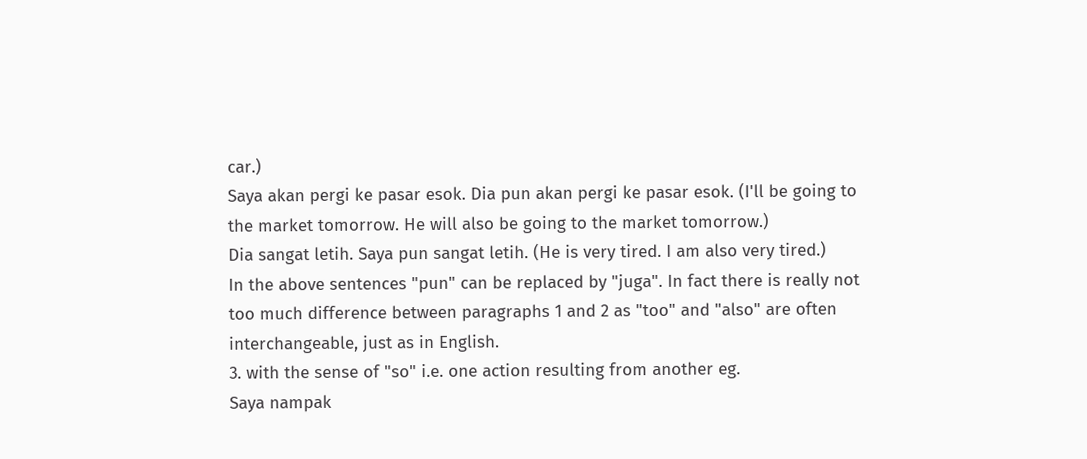car.)
Saya akan pergi ke pasar esok. Dia pun akan pergi ke pasar esok. (I'll be going to the market tomorrow. He will also be going to the market tomorrow.)
Dia sangat letih. Saya pun sangat letih. (He is very tired. I am also very tired.)
In the above sentences "pun" can be replaced by "juga". In fact there is really not too much difference between paragraphs 1 and 2 as "too" and "also" are often interchangeable, just as in English.
3. with the sense of "so" i.e. one action resulting from another eg.
Saya nampak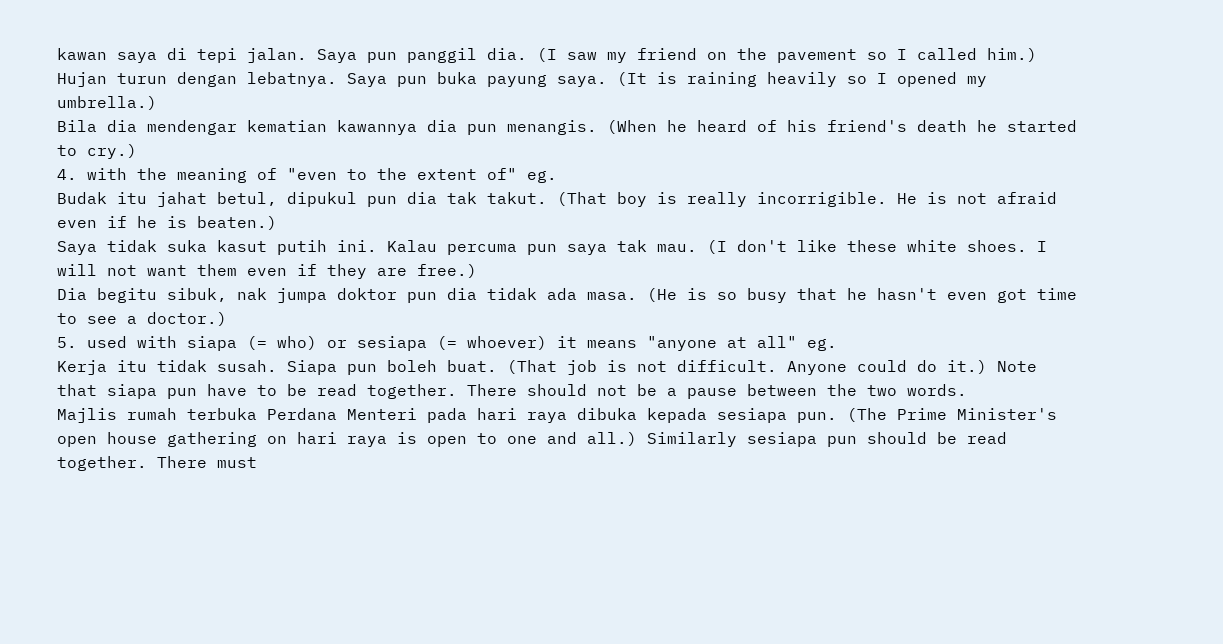kawan saya di tepi jalan. Saya pun panggil dia. (I saw my friend on the pavement so I called him.)
Hujan turun dengan lebatnya. Saya pun buka payung saya. (It is raining heavily so I opened my umbrella.)
Bila dia mendengar kematian kawannya dia pun menangis. (When he heard of his friend's death he started to cry.)
4. with the meaning of "even to the extent of" eg.
Budak itu jahat betul, dipukul pun dia tak takut. (That boy is really incorrigible. He is not afraid even if he is beaten.)
Saya tidak suka kasut putih ini. Kalau percuma pun saya tak mau. (I don't like these white shoes. I will not want them even if they are free.)
Dia begitu sibuk, nak jumpa doktor pun dia tidak ada masa. (He is so busy that he hasn't even got time to see a doctor.)
5. used with siapa (= who) or sesiapa (= whoever) it means "anyone at all" eg.
Kerja itu tidak susah. Siapa pun boleh buat. (That job is not difficult. Anyone could do it.) Note that siapa pun have to be read together. There should not be a pause between the two words.
Majlis rumah terbuka Perdana Menteri pada hari raya dibuka kepada sesiapa pun. (The Prime Minister's open house gathering on hari raya is open to one and all.) Similarly sesiapa pun should be read together. There must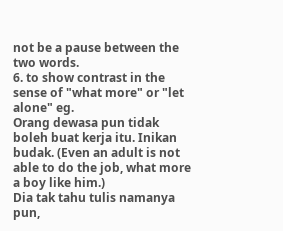not be a pause between the two words.
6. to show contrast in the sense of "what more" or "let alone" eg.
Orang dewasa pun tidak boleh buat kerja itu. Inikan budak. (Even an adult is not able to do the job, what more a boy like him.)
Dia tak tahu tulis namanya pun,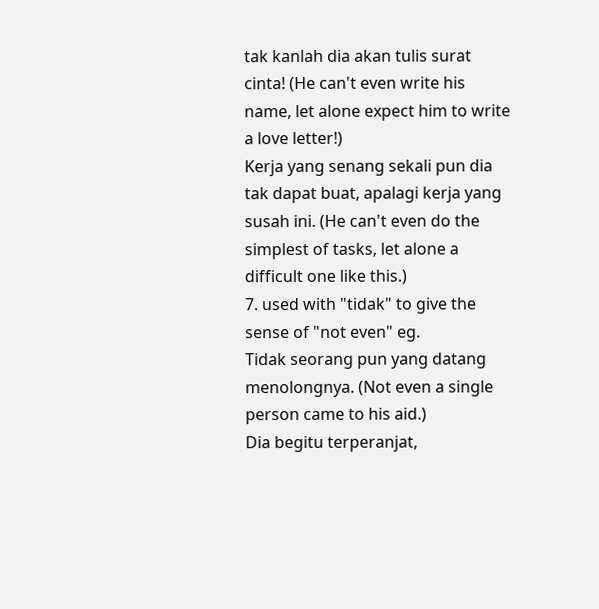tak kanlah dia akan tulis surat cinta! (He can't even write his name, let alone expect him to write a love letter!)
Kerja yang senang sekali pun dia tak dapat buat, apalagi kerja yang susah ini. (He can't even do the simplest of tasks, let alone a difficult one like this.)
7. used with "tidak" to give the sense of "not even" eg.
Tidak seorang pun yang datang menolongnya. (Not even a single person came to his aid.)
Dia begitu terperanjat,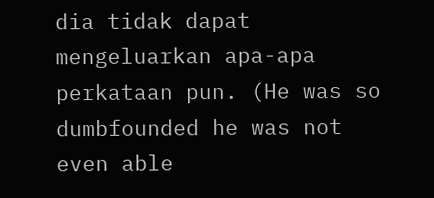dia tidak dapat mengeluarkan apa-apa perkataan pun. (He was so dumbfounded he was not even able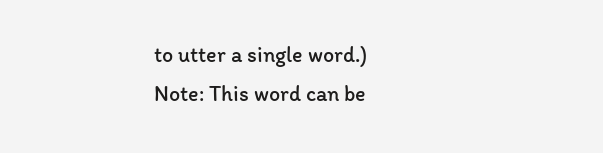to utter a single word.)
Note: This word can be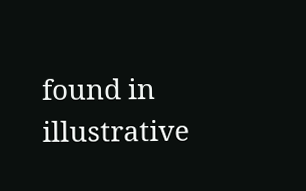found in illustrative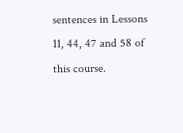sentences in Lessons 11, 44, 47 and 58 of this course.